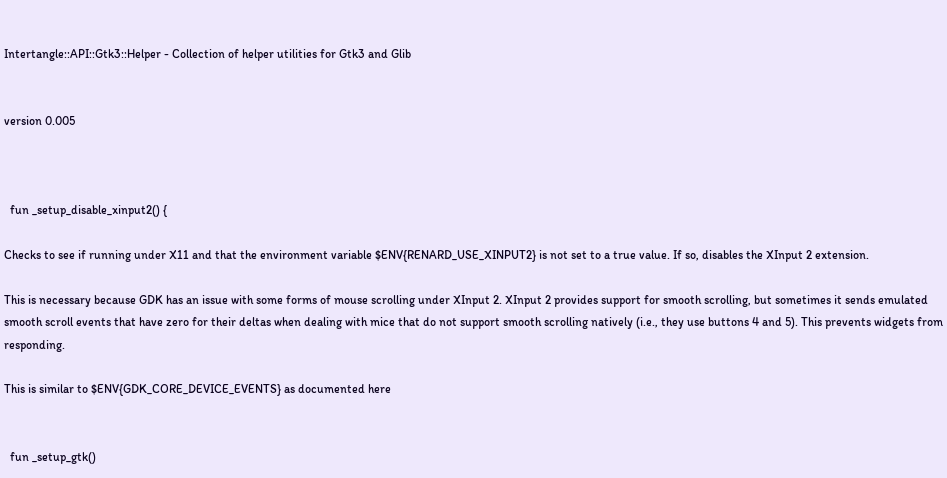Intertangle::API::Gtk3::Helper - Collection of helper utilities for Gtk3 and Glib


version 0.005



  fun _setup_disable_xinput2() {

Checks to see if running under X11 and that the environment variable $ENV{RENARD_USE_XINPUT2} is not set to a true value. If so, disables the XInput 2 extension.

This is necessary because GDK has an issue with some forms of mouse scrolling under XInput 2. XInput 2 provides support for smooth scrolling, but sometimes it sends emulated smooth scroll events that have zero for their deltas when dealing with mice that do not support smooth scrolling natively (i.e., they use buttons 4 and 5). This prevents widgets from responding.

This is similar to $ENV{GDK_CORE_DEVICE_EVENTS} as documented here


  fun _setup_gtk()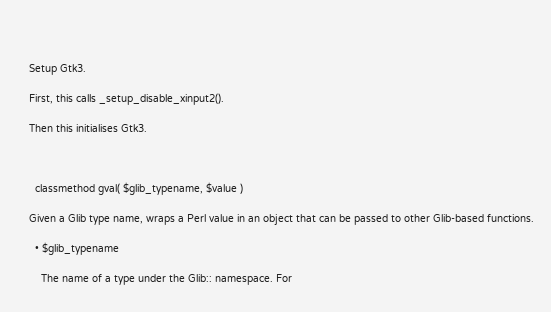Setup Gtk3.

First, this calls _setup_disable_xinput2().

Then this initialises Gtk3.



  classmethod gval( $glib_typename, $value )

Given a Glib type name, wraps a Perl value in an object that can be passed to other Glib-based functions.

  • $glib_typename

    The name of a type under the Glib:: namespace. For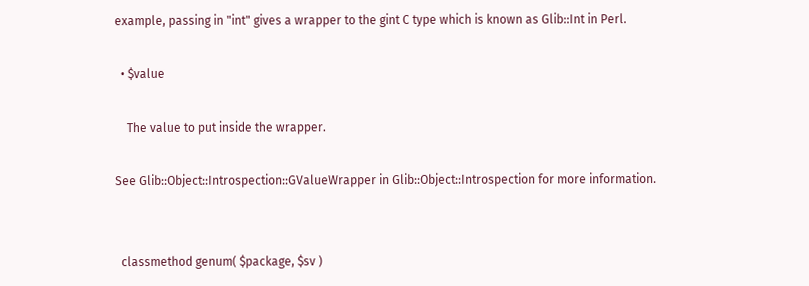example, passing in "int" gives a wrapper to the gint C type which is known as Glib::Int in Perl.

  • $value

    The value to put inside the wrapper.

See Glib::Object::Introspection::GValueWrapper in Glib::Object::Introspection for more information.


  classmethod genum( $package, $sv )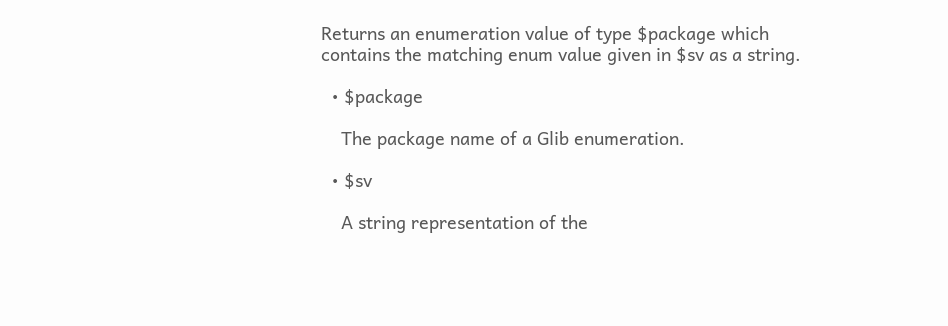Returns an enumeration value of type $package which contains the matching enum value given in $sv as a string.

  • $package

    The package name of a Glib enumeration.

  • $sv

    A string representation of the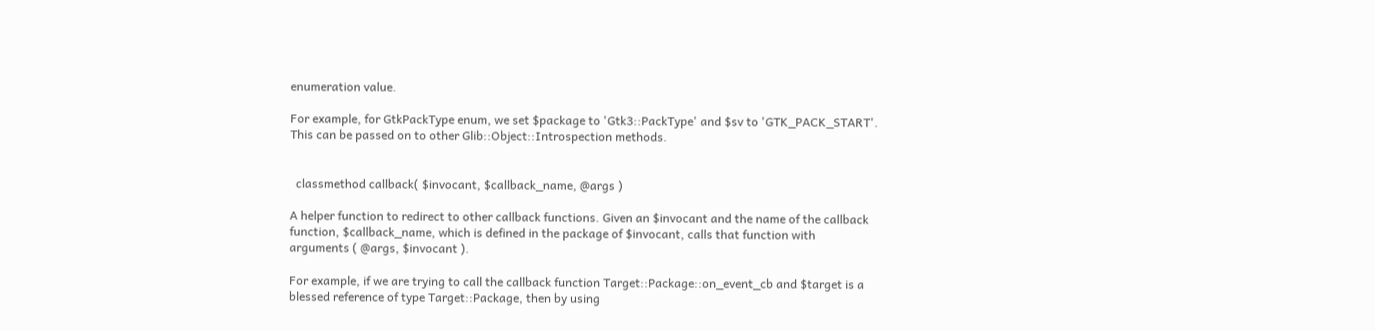enumeration value.

For example, for GtkPackType enum, we set $package to 'Gtk3::PackType' and $sv to 'GTK_PACK_START'. This can be passed on to other Glib::Object::Introspection methods.


  classmethod callback( $invocant, $callback_name, @args )

A helper function to redirect to other callback functions. Given an $invocant and the name of the callback function, $callback_name, which is defined in the package of $invocant, calls that function with arguments ( @args, $invocant ).

For example, if we are trying to call the callback function Target::Package::on_event_cb and $target is a blessed reference of type Target::Package, then by using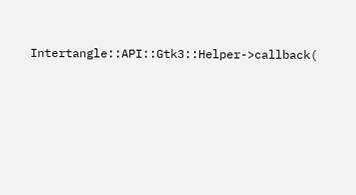Intertangle::API::Gtk3::Helper->callback(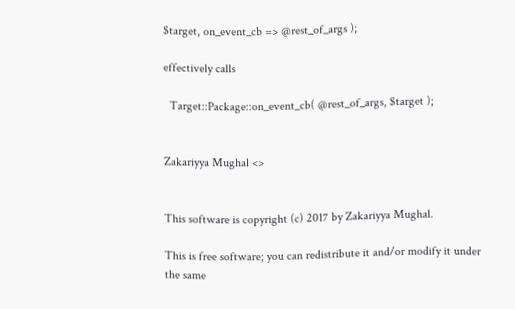$target, on_event_cb => @rest_of_args );

effectively calls

  Target::Package::on_event_cb( @rest_of_args, $target );


Zakariyya Mughal <>


This software is copyright (c) 2017 by Zakariyya Mughal.

This is free software; you can redistribute it and/or modify it under the same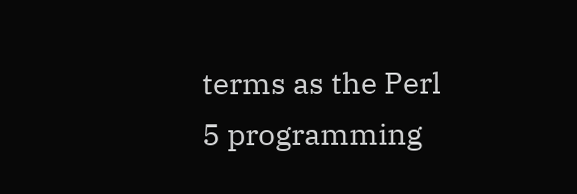terms as the Perl 5 programming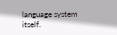language system itself.